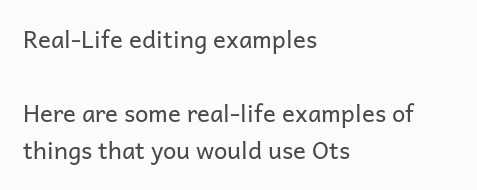Real-Life editing examples

Here are some real-life examples of things that you would use Ots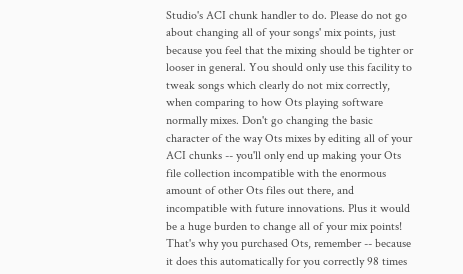Studio's ACI chunk handler to do. Please do not go about changing all of your songs' mix points, just because you feel that the mixing should be tighter or looser in general. You should only use this facility to tweak songs which clearly do not mix correctly, when comparing to how Ots playing software normally mixes. Don't go changing the basic character of the way Ots mixes by editing all of your ACI chunks -- you'll only end up making your Ots file collection incompatible with the enormous amount of other Ots files out there, and incompatible with future innovations. Plus it would be a huge burden to change all of your mix points! That's why you purchased Ots, remember -- because it does this automatically for you correctly 98 times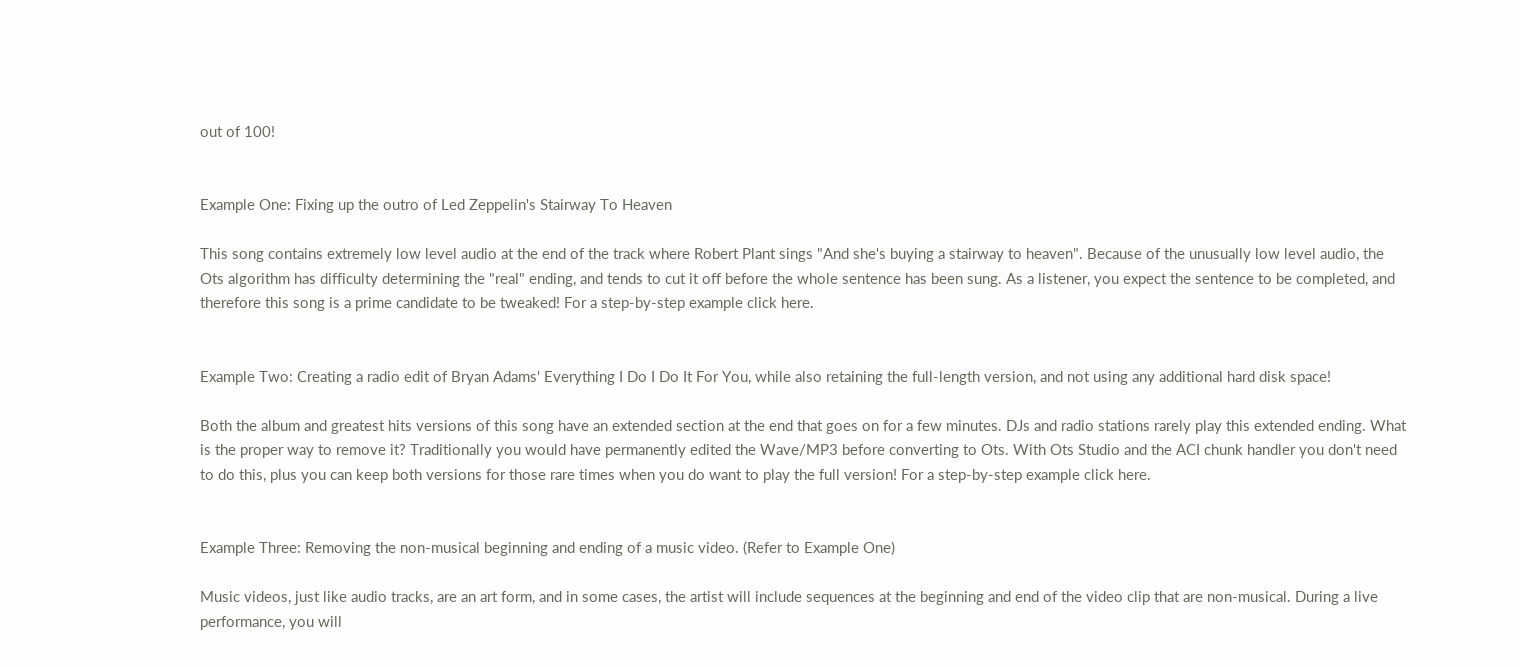out of 100!


Example One: Fixing up the outro of Led Zeppelin's Stairway To Heaven

This song contains extremely low level audio at the end of the track where Robert Plant sings "And she's buying a stairway to heaven". Because of the unusually low level audio, the Ots algorithm has difficulty determining the "real" ending, and tends to cut it off before the whole sentence has been sung. As a listener, you expect the sentence to be completed, and therefore this song is a prime candidate to be tweaked! For a step-by-step example click here.


Example Two: Creating a radio edit of Bryan Adams' Everything I Do I Do It For You, while also retaining the full-length version, and not using any additional hard disk space!

Both the album and greatest hits versions of this song have an extended section at the end that goes on for a few minutes. DJs and radio stations rarely play this extended ending. What is the proper way to remove it? Traditionally you would have permanently edited the Wave/MP3 before converting to Ots. With Ots Studio and the ACI chunk handler you don't need to do this, plus you can keep both versions for those rare times when you do want to play the full version! For a step-by-step example click here.


Example Three: Removing the non-musical beginning and ending of a music video. (Refer to Example One)

Music videos, just like audio tracks, are an art form, and in some cases, the artist will include sequences at the beginning and end of the video clip that are non-musical. During a live performance, you will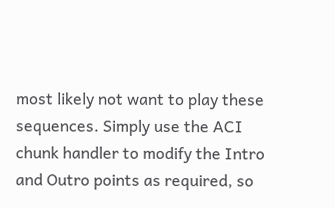most likely not want to play these sequences. Simply use the ACI chunk handler to modify the Intro and Outro points as required, so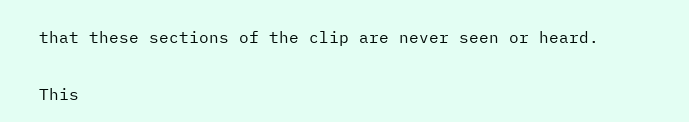that these sections of the clip are never seen or heard.


This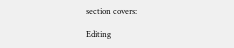section covers:

Editing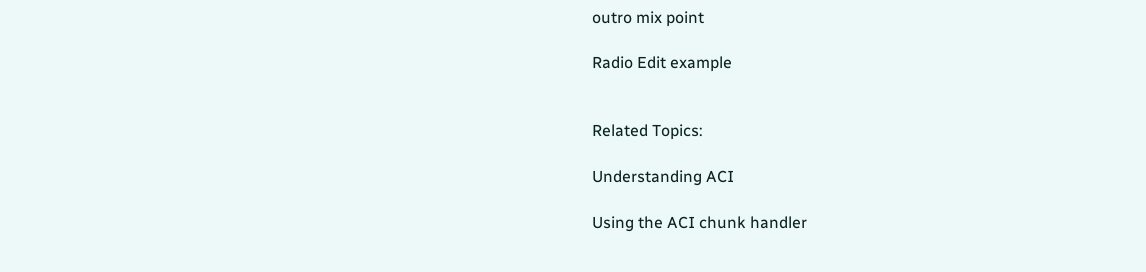outro mix point

Radio Edit example


Related Topics:

Understanding ACI

Using the ACI chunk handler